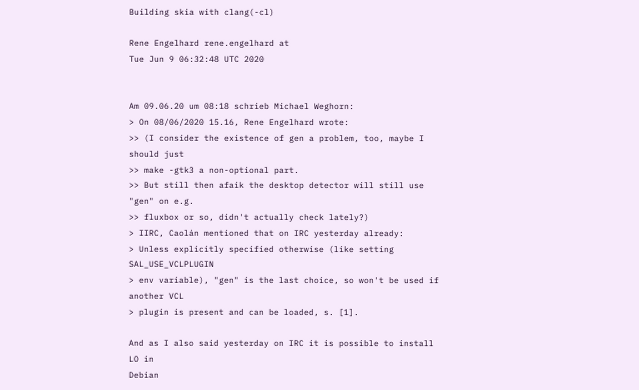Building skia with clang(-cl)

Rene Engelhard rene.engelhard at
Tue Jun 9 06:32:48 UTC 2020


Am 09.06.20 um 08:18 schrieb Michael Weghorn:
> On 08/06/2020 15.16, Rene Engelhard wrote:
>> (I consider the existence of gen a problem, too, maybe I should just
>> make -gtk3 a non-optional part.
>> But still then afaik the desktop detector will still use "gen" on e.g.
>> fluxbox or so, didn't actually check lately?)
> IIRC, Caolán mentioned that on IRC yesterday already:
> Unless explicitly specified otherwise (like setting SAL_USE_VCLPLUGIN
> env variable), "gen" is the last choice, so won't be used if another VCL
> plugin is present and can be loaded, s. [1].

And as I also said yesterday on IRC it is possible to install LO in
Debian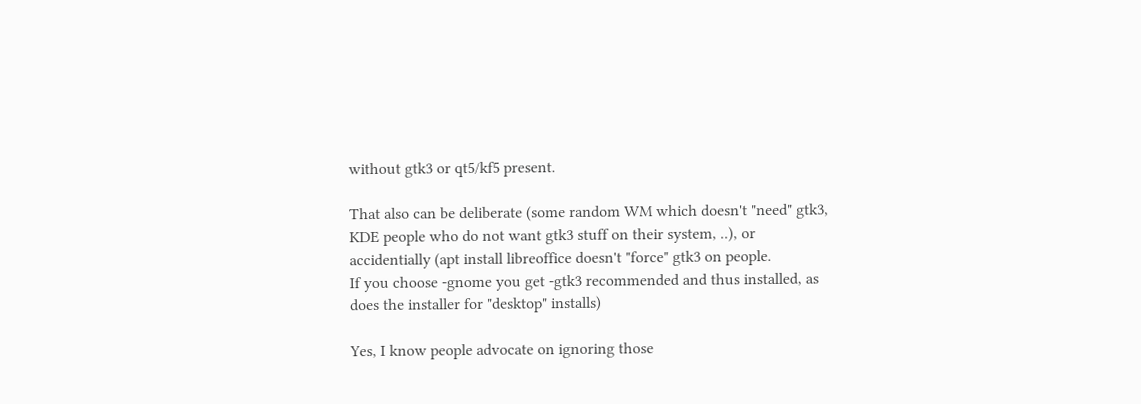without gtk3 or qt5/kf5 present.

That also can be deliberate (some random WM which doesn't "need" gtk3,
KDE people who do not want gtk3 stuff on their system, ..), or
accidentially (apt install libreoffice doesn't "force" gtk3 on people.
If you choose -gnome you get -gtk3 recommended and thus installed, as
does the installer for "desktop" installs)

Yes, I know people advocate on ignoring those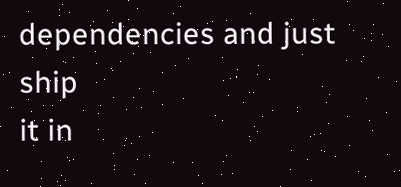dependencies and just ship
it in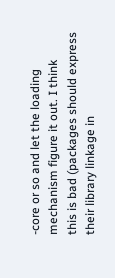-core or so and let the loading mechanism figure it out. I think
this is bad (packages should express their library linkage in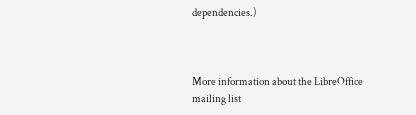dependencies.)



More information about the LibreOffice mailing list